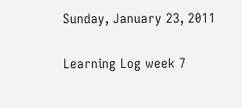Sunday, January 23, 2011

Learning Log week 7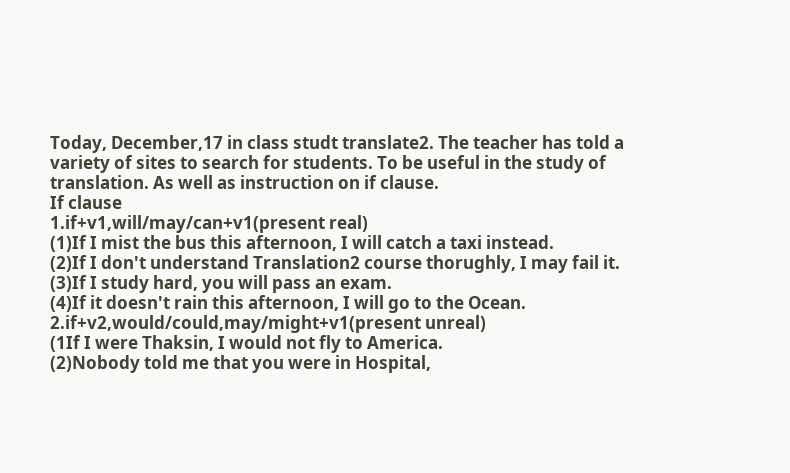Today, December,17 in class studt translate2. The teacher has told a variety of sites to search for students. To be useful in the study of translation. As well as instruction on if clause.
If clause
1.if+v1,will/may/can+v1(present real)
(1)If I mist the bus this afternoon, I will catch a taxi instead.
(2)If I don't understand Translation2 course thorughly, I may fail it.
(3)If I study hard, you will pass an exam.
(4)If it doesn't rain this afternoon, I will go to the Ocean.
2.if+v2,would/could,may/might+v1(present unreal)
(1If I were Thaksin, I would not fly to America.
(2)Nobody told me that you were in Hospital,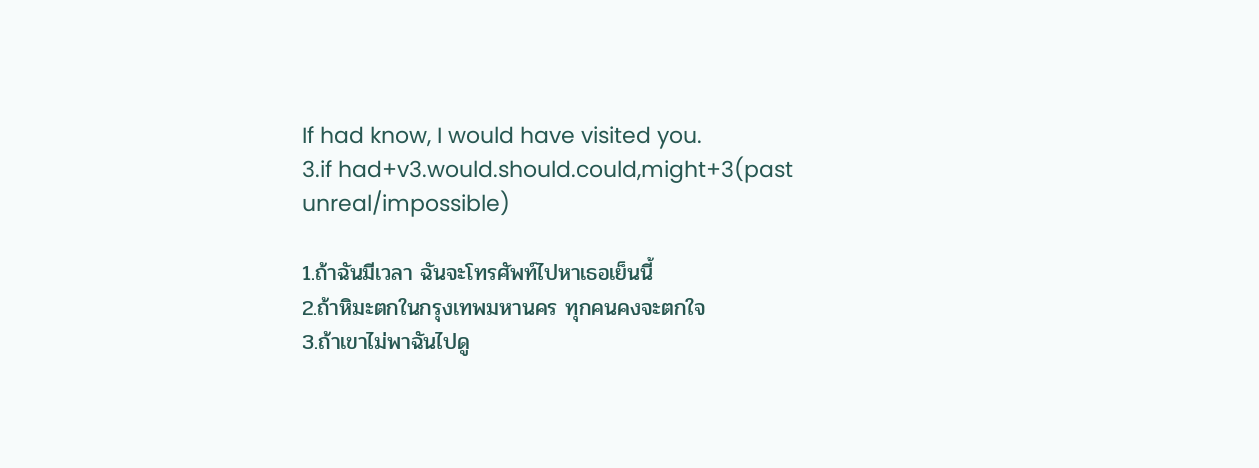If had know, I would have visited you.
3.if had+v3.would.should.could,might+3(past unreal/impossible)

1.ถ้าฉันมีเวลา ฉันจะโทรศัพท์ไปหาเธอเย็นนี้
2.ถ้าหิมะตกในกรุงเทพมหานคร ทุกคนคงจะตกใจ
3.ถ้าเขาไม่พาฉันไปดู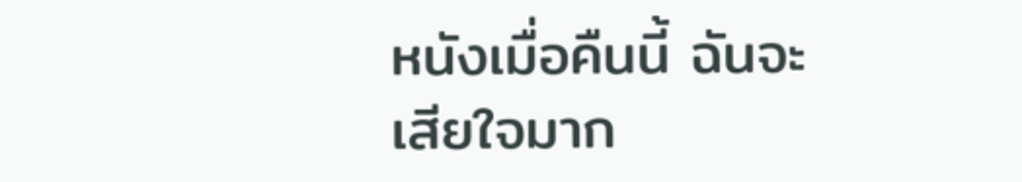หนังเมื่อคืนนี้ ฉันจะเสียใจมาก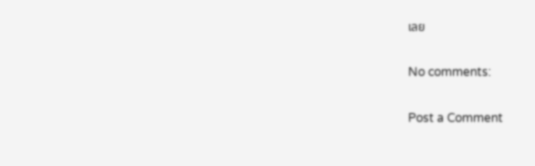เลย

No comments:

Post a Comment